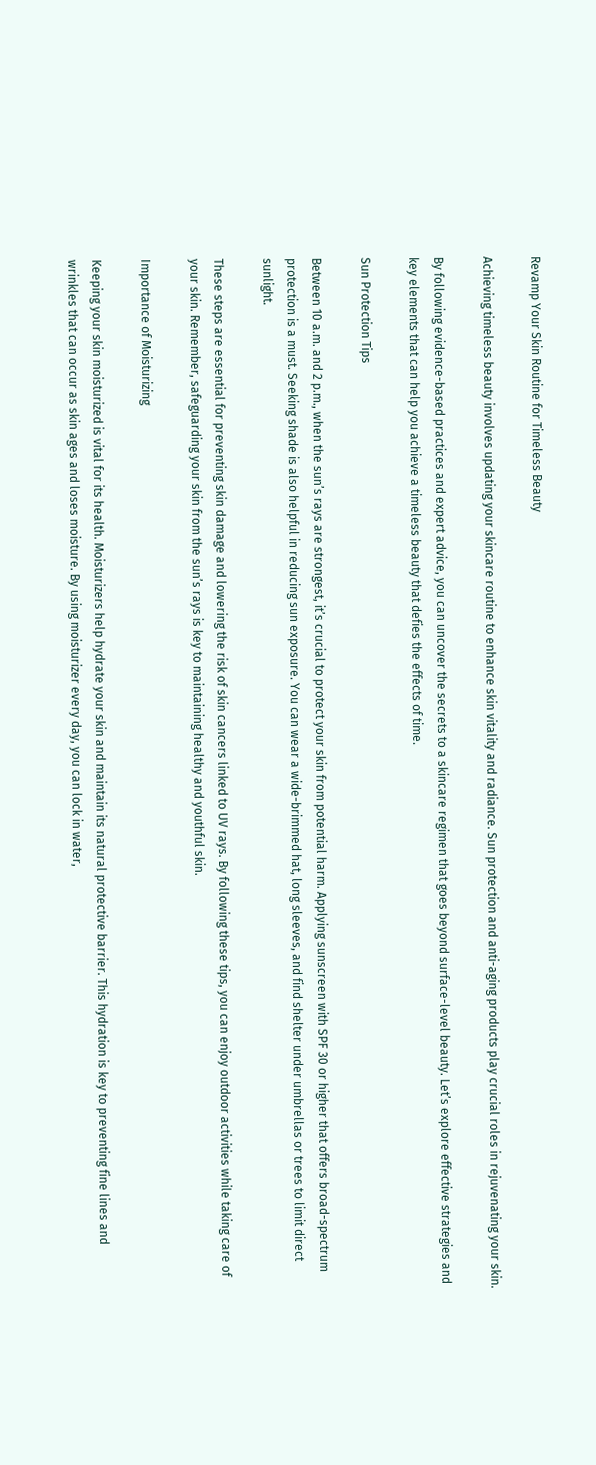Revamp Your Skin Routine for Timeless Beauty

Achieving timeless beauty involves updating your skincare routine to enhance skin vitality and radiance. Sun protection and anti-aging products play crucial roles in rejuvenating your skin.

By following evidence-based practices and expert advice, you can uncover the secrets to a skincare regimen that goes beyond surface-level beauty. Let’s explore effective strategies and key elements that can help you achieve a timeless beauty that defies the effects of time.

Sun Protection Tips

Between 10 a.m. and 2 p.m., when the sun’s rays are strongest, it’s crucial to protect your skin from potential harm. Applying sunscreen with SPF 30 or higher that offers broad-spectrum protection is a must. Seeking shade is also helpful in reducing sun exposure. You can wear a wide-brimmed hat, long sleeves, and find shelter under umbrellas or trees to limit direct sunlight.

These steps are essential for preventing skin damage and lowering the risk of skin cancers linked to UV rays. By following these tips, you can enjoy outdoor activities while taking care of your skin. Remember, safeguarding your skin from the sun’s rays is key to maintaining healthy and youthful skin.

Importance of Moisturizing

Keeping your skin moisturized is vital for its health. Moisturizers help hydrate your skin and maintain its natural protective barrier. This hydration is key to preventing fine lines and wrinkles that can occur as skin ages and loses moisture. By using moisturizer every day, you can lock in water,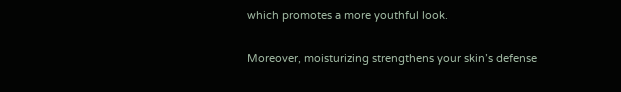which promotes a more youthful look.

Moreover, moisturizing strengthens your skin’s defense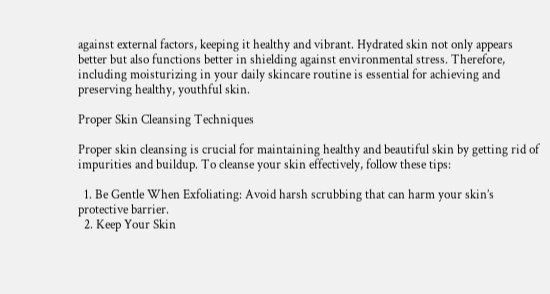against external factors, keeping it healthy and vibrant. Hydrated skin not only appears better but also functions better in shielding against environmental stress. Therefore, including moisturizing in your daily skincare routine is essential for achieving and preserving healthy, youthful skin.

Proper Skin Cleansing Techniques

Proper skin cleansing is crucial for maintaining healthy and beautiful skin by getting rid of impurities and buildup. To cleanse your skin effectively, follow these tips:

  1. Be Gentle When Exfoliating: Avoid harsh scrubbing that can harm your skin’s protective barrier.
  2. Keep Your Skin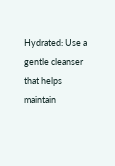Hydrated: Use a gentle cleanser that helps maintain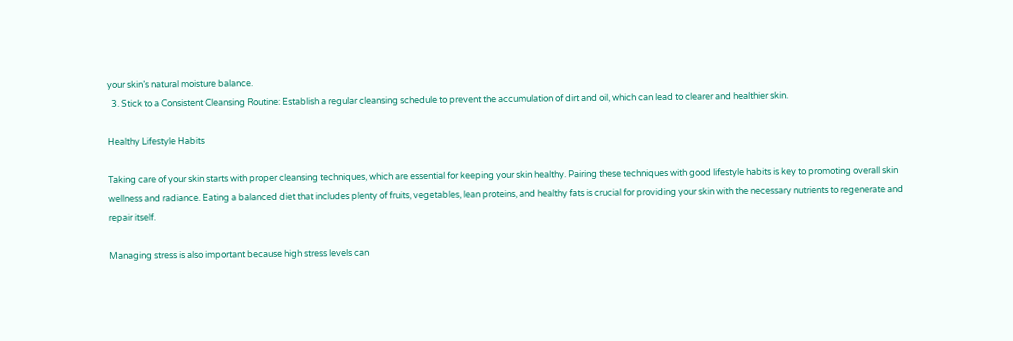your skin’s natural moisture balance.
  3. Stick to a Consistent Cleansing Routine: Establish a regular cleansing schedule to prevent the accumulation of dirt and oil, which can lead to clearer and healthier skin.

Healthy Lifestyle Habits

Taking care of your skin starts with proper cleansing techniques, which are essential for keeping your skin healthy. Pairing these techniques with good lifestyle habits is key to promoting overall skin wellness and radiance. Eating a balanced diet that includes plenty of fruits, vegetables, lean proteins, and healthy fats is crucial for providing your skin with the necessary nutrients to regenerate and repair itself.

Managing stress is also important because high stress levels can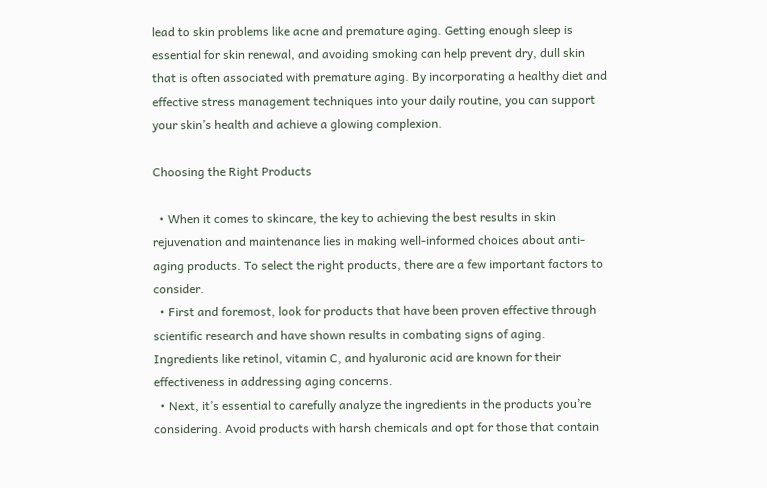lead to skin problems like acne and premature aging. Getting enough sleep is essential for skin renewal, and avoiding smoking can help prevent dry, dull skin that is often associated with premature aging. By incorporating a healthy diet and effective stress management techniques into your daily routine, you can support your skin’s health and achieve a glowing complexion.

Choosing the Right Products

  • When it comes to skincare, the key to achieving the best results in skin rejuvenation and maintenance lies in making well-informed choices about anti-aging products. To select the right products, there are a few important factors to consider.
  • First and foremost, look for products that have been proven effective through scientific research and have shown results in combating signs of aging. Ingredients like retinol, vitamin C, and hyaluronic acid are known for their effectiveness in addressing aging concerns.
  • Next, it’s essential to carefully analyze the ingredients in the products you’re considering. Avoid products with harsh chemicals and opt for those that contain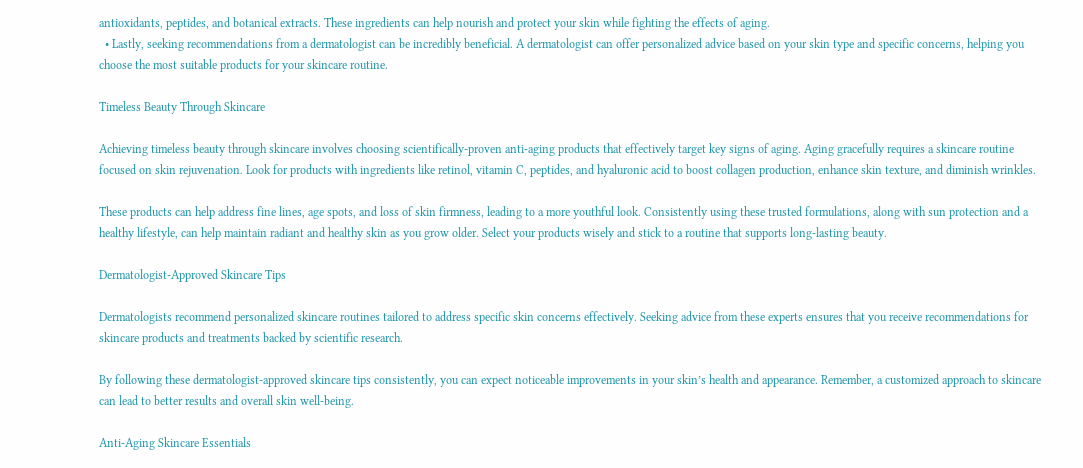antioxidants, peptides, and botanical extracts. These ingredients can help nourish and protect your skin while fighting the effects of aging.
  • Lastly, seeking recommendations from a dermatologist can be incredibly beneficial. A dermatologist can offer personalized advice based on your skin type and specific concerns, helping you choose the most suitable products for your skincare routine.

Timeless Beauty Through Skincare

Achieving timeless beauty through skincare involves choosing scientifically-proven anti-aging products that effectively target key signs of aging. Aging gracefully requires a skincare routine focused on skin rejuvenation. Look for products with ingredients like retinol, vitamin C, peptides, and hyaluronic acid to boost collagen production, enhance skin texture, and diminish wrinkles.

These products can help address fine lines, age spots, and loss of skin firmness, leading to a more youthful look. Consistently using these trusted formulations, along with sun protection and a healthy lifestyle, can help maintain radiant and healthy skin as you grow older. Select your products wisely and stick to a routine that supports long-lasting beauty.

Dermatologist-Approved Skincare Tips

Dermatologists recommend personalized skincare routines tailored to address specific skin concerns effectively. Seeking advice from these experts ensures that you receive recommendations for skincare products and treatments backed by scientific research.

By following these dermatologist-approved skincare tips consistently, you can expect noticeable improvements in your skin’s health and appearance. Remember, a customized approach to skincare can lead to better results and overall skin well-being.

Anti-Aging Skincare Essentials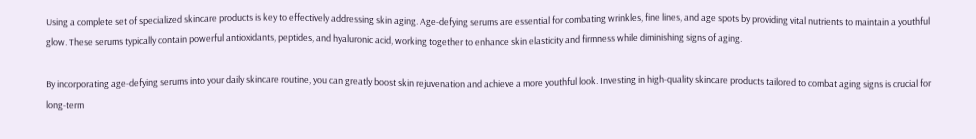Using a complete set of specialized skincare products is key to effectively addressing skin aging. Age-defying serums are essential for combating wrinkles, fine lines, and age spots by providing vital nutrients to maintain a youthful glow. These serums typically contain powerful antioxidants, peptides, and hyaluronic acid, working together to enhance skin elasticity and firmness while diminishing signs of aging.

By incorporating age-defying serums into your daily skincare routine, you can greatly boost skin rejuvenation and achieve a more youthful look. Investing in high-quality skincare products tailored to combat aging signs is crucial for long-term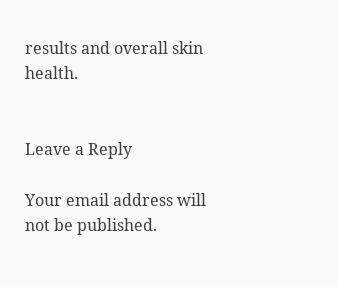results and overall skin health.


Leave a Reply

Your email address will not be published.